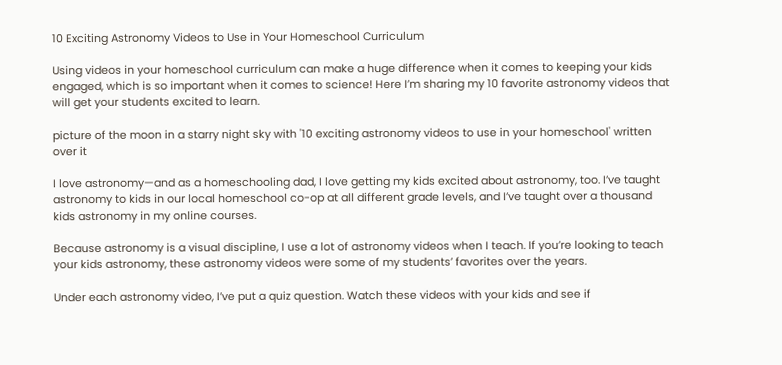10 Exciting Astronomy Videos to Use in Your Homeschool Curriculum

Using videos in your homeschool curriculum can make a huge difference when it comes to keeping your kids engaged, which is so important when it comes to science! Here I’m sharing my 10 favorite astronomy videos that will get your students excited to learn.

picture of the moon in a starry night sky with '10 exciting astronomy videos to use in your homeschool' written over it

I love astronomy—and as a homeschooling dad, I love getting my kids excited about astronomy, too. I’ve taught astronomy to kids in our local homeschool co-op at all different grade levels, and I’ve taught over a thousand kids astronomy in my online courses.

Because astronomy is a visual discipline, I use a lot of astronomy videos when I teach. If you’re looking to teach your kids astronomy, these astronomy videos were some of my students’ favorites over the years.

Under each astronomy video, I’ve put a quiz question. Watch these videos with your kids and see if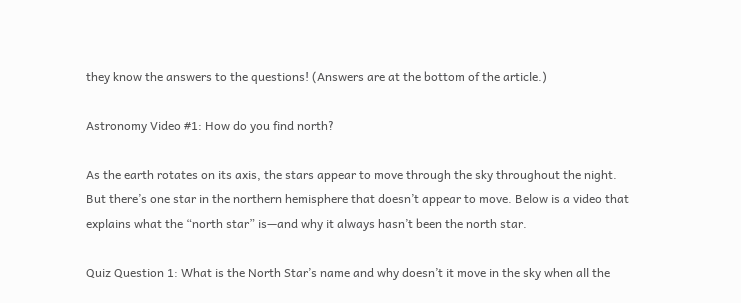they know the answers to the questions! (Answers are at the bottom of the article.)

Astronomy Video #1: How do you find north?

As the earth rotates on its axis, the stars appear to move through the sky throughout the night. But there’s one star in the northern hemisphere that doesn’t appear to move. Below is a video that explains what the “north star” is—and why it always hasn’t been the north star.

Quiz Question 1: What is the North Star’s name and why doesn’t it move in the sky when all the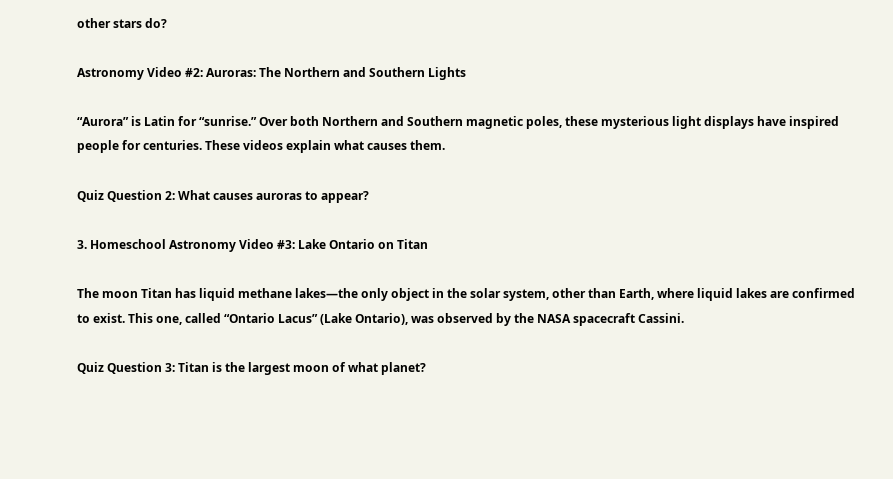other stars do?

Astronomy Video #2: Auroras: The Northern and Southern Lights

“Aurora” is Latin for “sunrise.” Over both Northern and Southern magnetic poles, these mysterious light displays have inspired people for centuries. These videos explain what causes them.

Quiz Question 2: What causes auroras to appear?

3. Homeschool Astronomy Video #3: Lake Ontario on Titan

The moon Titan has liquid methane lakes—the only object in the solar system, other than Earth, where liquid lakes are confirmed to exist. This one, called “Ontario Lacus” (Lake Ontario), was observed by the NASA spacecraft Cassini.

Quiz Question 3: Titan is the largest moon of what planet?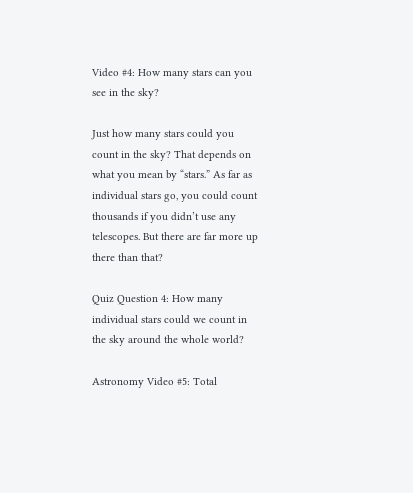Video #4: How many stars can you see in the sky?

Just how many stars could you count in the sky? That depends on what you mean by “stars.” As far as individual stars go, you could count thousands if you didn’t use any telescopes. But there are far more up there than that?

Quiz Question 4: How many individual stars could we count in the sky around the whole world?

Astronomy Video #5: Total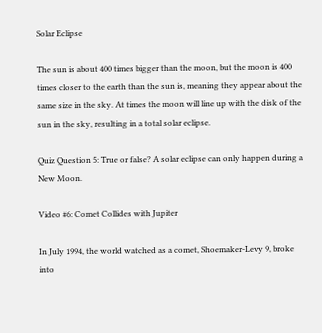Solar Eclipse

The sun is about 400 times bigger than the moon, but the moon is 400 times closer to the earth than the sun is, meaning they appear about the same size in the sky. At times the moon will line up with the disk of the sun in the sky, resulting in a total solar eclipse.

Quiz Question 5: True or false? A solar eclipse can only happen during a New Moon.

Video #6: Comet Collides with Jupiter

In July 1994, the world watched as a comet, Shoemaker-Levy 9, broke into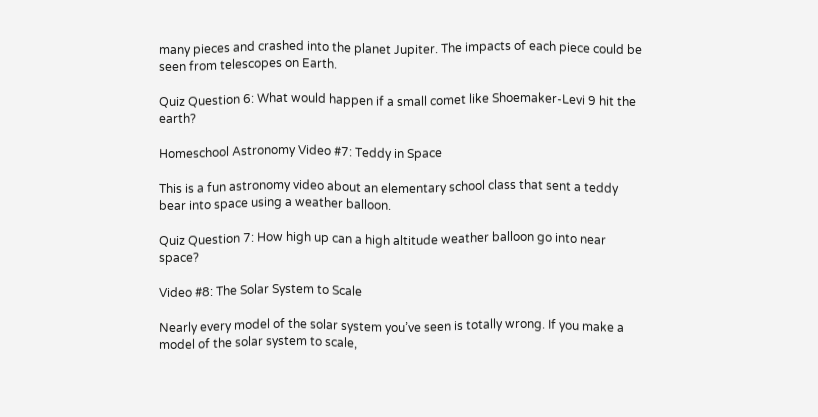many pieces and crashed into the planet Jupiter. The impacts of each piece could be seen from telescopes on Earth.

Quiz Question 6: What would happen if a small comet like Shoemaker-Levi 9 hit the earth?

Homeschool Astronomy Video #7: Teddy in Space

This is a fun astronomy video about an elementary school class that sent a teddy bear into space using a weather balloon.

Quiz Question 7: How high up can a high altitude weather balloon go into near space?

Video #8: The Solar System to Scale

Nearly every model of the solar system you’ve seen is totally wrong. If you make a model of the solar system to scale,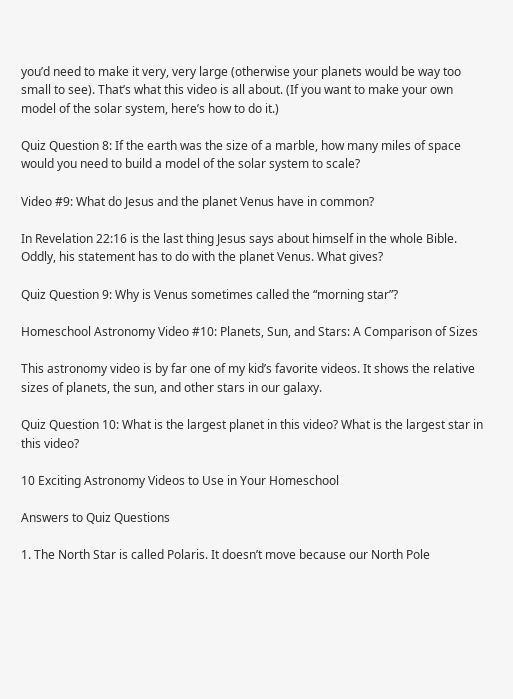you’d need to make it very, very large (otherwise your planets would be way too small to see). That’s what this video is all about. (If you want to make your own model of the solar system, here’s how to do it.)

Quiz Question 8: If the earth was the size of a marble, how many miles of space would you need to build a model of the solar system to scale?

Video #9: What do Jesus and the planet Venus have in common?

In Revelation 22:16 is the last thing Jesus says about himself in the whole Bible. Oddly, his statement has to do with the planet Venus. What gives?

Quiz Question 9: Why is Venus sometimes called the “morning star”?

Homeschool Astronomy Video #10: Planets, Sun, and Stars: A Comparison of Sizes

This astronomy video is by far one of my kid’s favorite videos. It shows the relative sizes of planets, the sun, and other stars in our galaxy.

Quiz Question 10: What is the largest planet in this video? What is the largest star in this video?

10 Exciting Astronomy Videos to Use in Your Homeschool

Answers to Quiz Questions

1. The North Star is called Polaris. It doesn’t move because our North Pole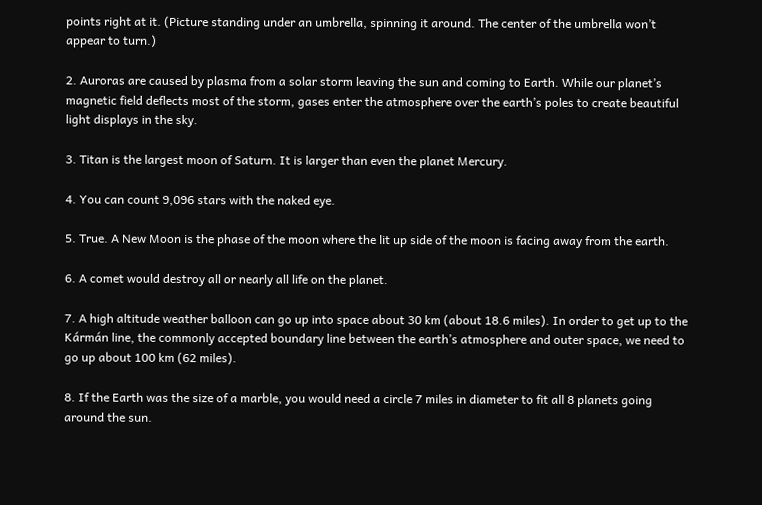points right at it. (Picture standing under an umbrella, spinning it around. The center of the umbrella won’t appear to turn.)

2. Auroras are caused by plasma from a solar storm leaving the sun and coming to Earth. While our planet’s magnetic field deflects most of the storm, gases enter the atmosphere over the earth’s poles to create beautiful light displays in the sky.

3. Titan is the largest moon of Saturn. It is larger than even the planet Mercury.

4. You can count 9,096 stars with the naked eye.

5. True. A New Moon is the phase of the moon where the lit up side of the moon is facing away from the earth.

6. A comet would destroy all or nearly all life on the planet.

7. A high altitude weather balloon can go up into space about 30 km (about 18.6 miles). In order to get up to the Kármán line, the commonly accepted boundary line between the earth’s atmosphere and outer space, we need to go up about 100 km (62 miles).

8. If the Earth was the size of a marble, you would need a circle 7 miles in diameter to fit all 8 planets going around the sun.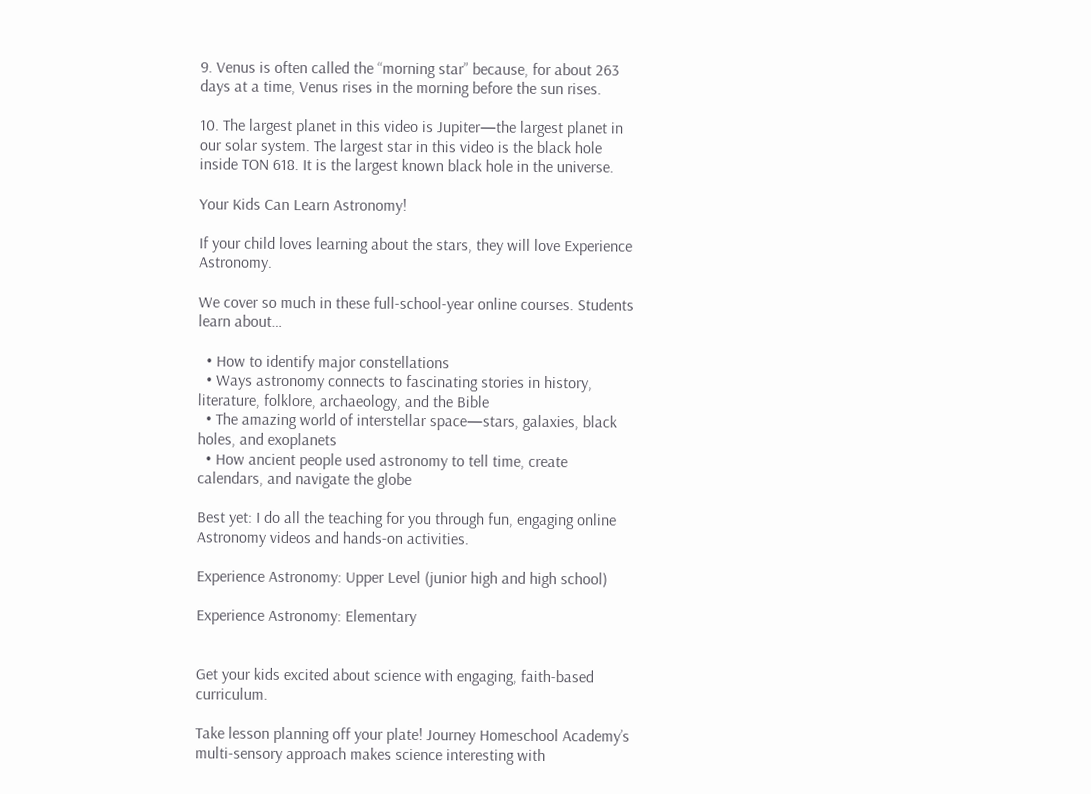9. Venus is often called the “morning star” because, for about 263 days at a time, Venus rises in the morning before the sun rises.

10. The largest planet in this video is Jupiter—the largest planet in our solar system. The largest star in this video is the black hole inside TON 618. It is the largest known black hole in the universe.

Your Kids Can Learn Astronomy!

If your child loves learning about the stars, they will love Experience Astronomy.

We cover so much in these full-school-year online courses. Students learn about…

  • How to identify major constellations
  • Ways astronomy connects to fascinating stories in history, literature, folklore, archaeology, and the Bible
  • The amazing world of interstellar space—stars, galaxies, black holes, and exoplanets
  • How ancient people used astronomy to tell time, create calendars, and navigate the globe

Best yet: I do all the teaching for you through fun, engaging online Astronomy videos and hands-on activities.

Experience Astronomy: Upper Level (junior high and high school)

Experience Astronomy: Elementary


Get your kids excited about science with engaging, faith-based curriculum.

Take lesson planning off your plate! Journey Homeschool Academy’s multi-sensory approach makes science interesting with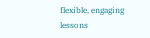flexible, engaging lessons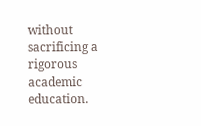without sacrificing a rigorous academic education.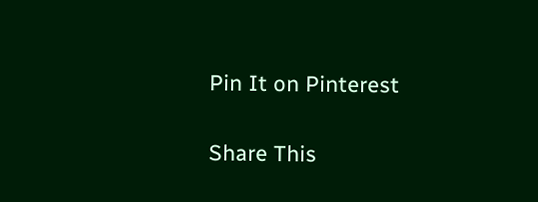Pin It on Pinterest

Share This